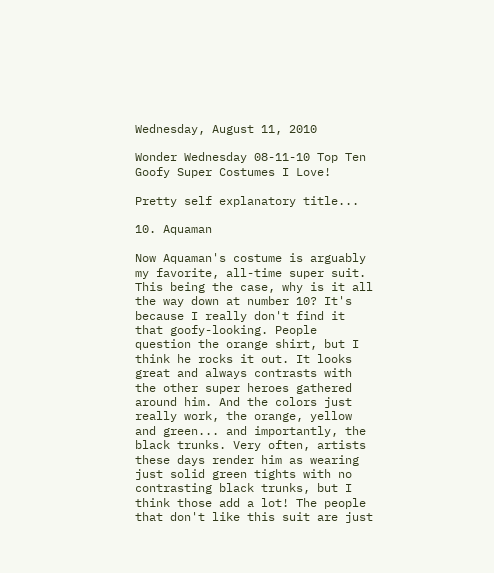Wednesday, August 11, 2010

Wonder Wednesday 08-11-10 Top Ten Goofy Super Costumes I Love!

Pretty self explanatory title...

10. Aquaman

Now Aquaman's costume is arguably my favorite, all-time super suit. This being the case, why is it all the way down at number 10? It's because I really don't find it that goofy-looking. People question the orange shirt, but I think he rocks it out. It looks great and always contrasts with the other super heroes gathered around him. And the colors just really work, the orange, yellow and green... and importantly, the black trunks. Very often, artists these days render him as wearing just solid green tights with no contrasting black trunks, but I think those add a lot! The people that don't like this suit are just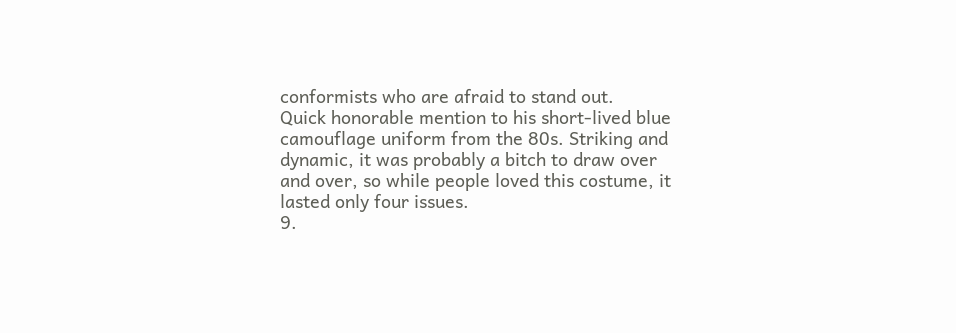conformists who are afraid to stand out.
Quick honorable mention to his short-lived blue camouflage uniform from the 80s. Striking and dynamic, it was probably a bitch to draw over and over, so while people loved this costume, it lasted only four issues.
9.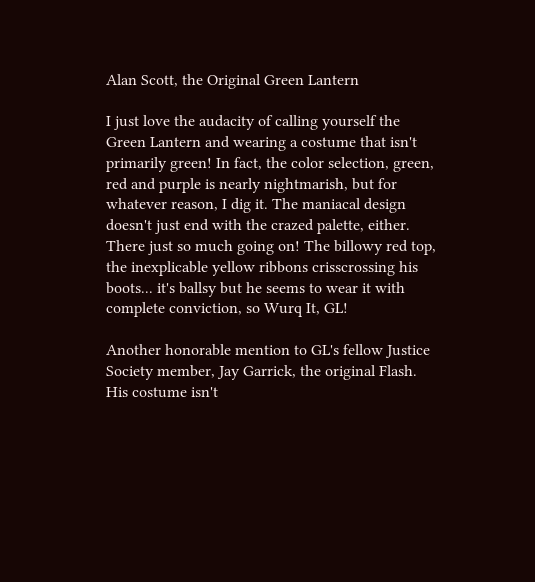Alan Scott, the Original Green Lantern

I just love the audacity of calling yourself the Green Lantern and wearing a costume that isn't primarily green! In fact, the color selection, green, red and purple is nearly nightmarish, but for whatever reason, I dig it. The maniacal design doesn't just end with the crazed palette, either. There just so much going on! The billowy red top, the inexplicable yellow ribbons crisscrossing his boots... it's ballsy but he seems to wear it with complete conviction, so Wurq It, GL!

Another honorable mention to GL's fellow Justice Society member, Jay Garrick, the original Flash. His costume isn't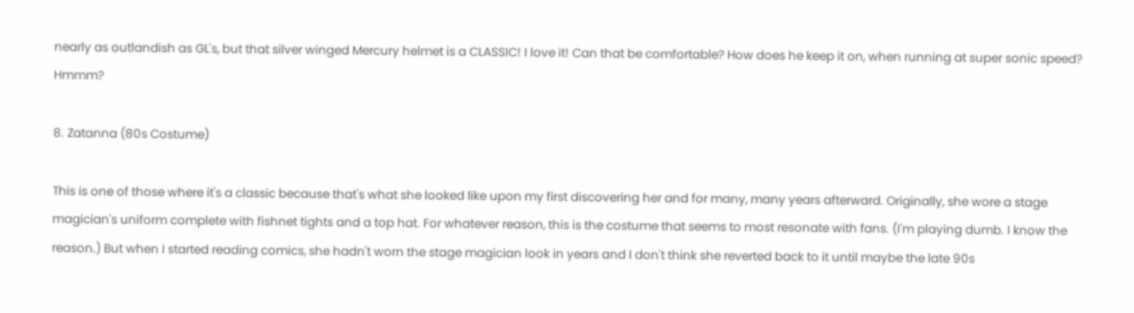nearly as outlandish as GL's, but that silver winged Mercury helmet is a CLASSIC! I love it! Can that be comfortable? How does he keep it on, when running at super sonic speed? Hmmm?

8. Zatanna (80s Costume)

This is one of those where it's a classic because that's what she looked like upon my first discovering her and for many, many years afterward. Originally, she wore a stage magician's uniform complete with fishnet tights and a top hat. For whatever reason, this is the costume that seems to most resonate with fans. (I'm playing dumb. I know the reason.) But when I started reading comics, she hadn't worn the stage magician look in years and I don't think she reverted back to it until maybe the late 90s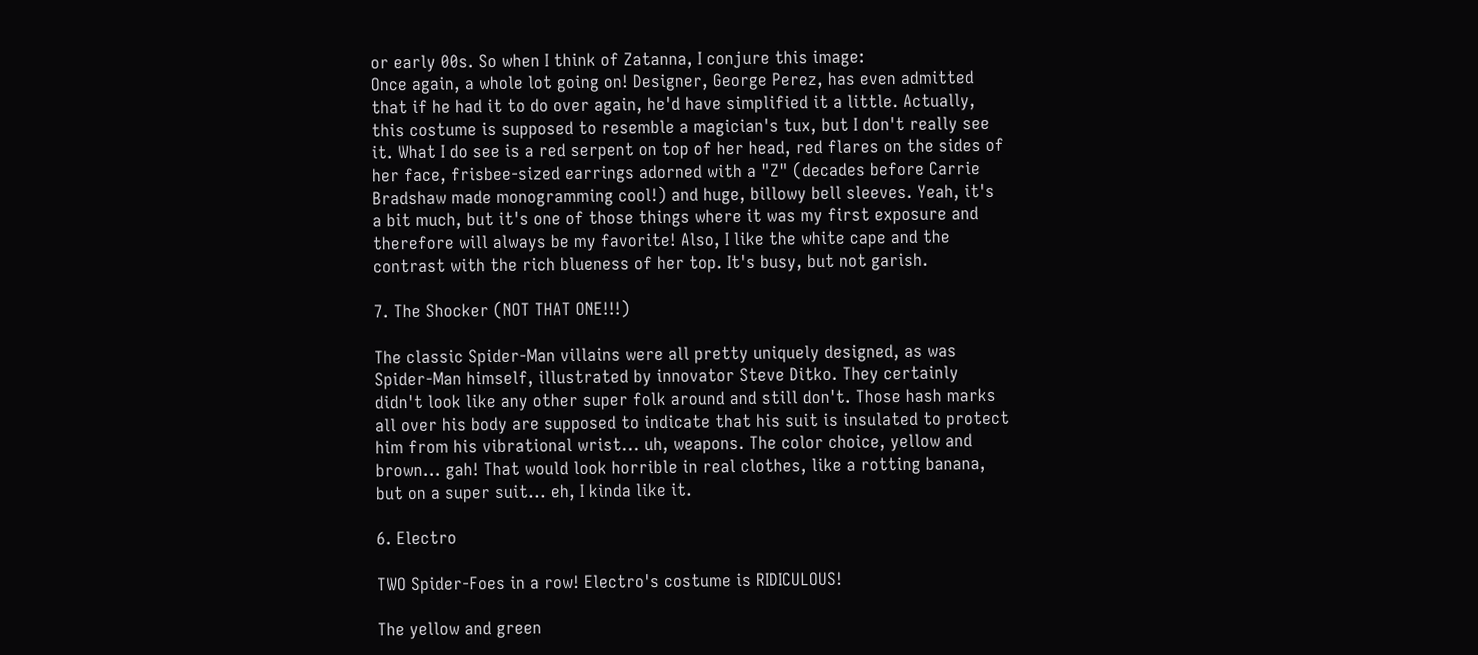or early 00s. So when I think of Zatanna, I conjure this image:
Once again, a whole lot going on! Designer, George Perez, has even admitted that if he had it to do over again, he'd have simplified it a little. Actually, this costume is supposed to resemble a magician's tux, but I don't really see it. What I do see is a red serpent on top of her head, red flares on the sides of her face, frisbee-sized earrings adorned with a "Z" (decades before Carrie Bradshaw made monogramming cool!) and huge, billowy bell sleeves. Yeah, it's a bit much, but it's one of those things where it was my first exposure and therefore will always be my favorite! Also, I like the white cape and the contrast with the rich blueness of her top. It's busy, but not garish.

7. The Shocker (NOT THAT ONE!!!)

The classic Spider-Man villains were all pretty uniquely designed, as was Spider-Man himself, illustrated by innovator Steve Ditko. They certainly didn't look like any other super folk around and still don't. Those hash marks all over his body are supposed to indicate that his suit is insulated to protect him from his vibrational wrist... uh, weapons. The color choice, yellow and brown... gah! That would look horrible in real clothes, like a rotting banana, but on a super suit... eh, I kinda like it.

6. Electro

TWO Spider-Foes in a row! Electro's costume is RIDICULOUS!

The yellow and green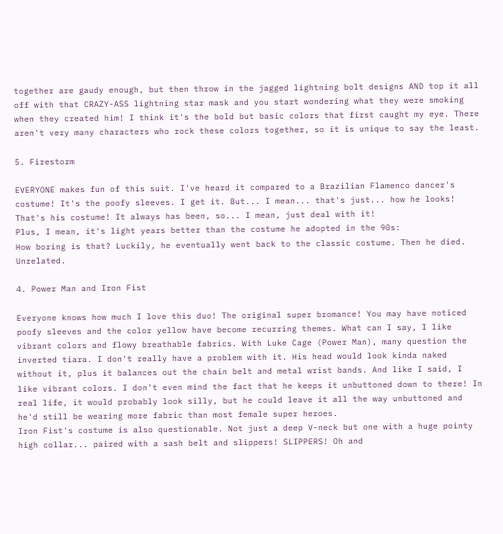together are gaudy enough, but then throw in the jagged lightning bolt designs AND top it all off with that CRAZY-ASS lightning star mask and you start wondering what they were smoking when they created him! I think it's the bold but basic colors that first caught my eye. There aren't very many characters who rock these colors together, so it is unique to say the least.

5. Firestorm

EVERYONE makes fun of this suit. I've heard it compared to a Brazilian Flamenco dancer's costume! It's the poofy sleeves. I get it. But... I mean... that's just... how he looks! That's his costume! It always has been, so... I mean, just deal with it!
Plus, I mean, it's light years better than the costume he adopted in the 90s:
How boring is that? Luckily, he eventually went back to the classic costume. Then he died. Unrelated.

4. Power Man and Iron Fist

Everyone knows how much I love this duo! The original super bromance! You may have noticed poofy sleeves and the color yellow have become recurring themes. What can I say, I like vibrant colors and flowy breathable fabrics. With Luke Cage (Power Man), many question the inverted tiara. I don't really have a problem with it. His head would look kinda naked without it, plus it balances out the chain belt and metal wrist bands. And like I said, I like vibrant colors. I don't even mind the fact that he keeps it unbuttoned down to there! In real life, it would probably look silly, but he could leave it all the way unbuttoned and he'd still be wearing more fabric than most female super heroes.
Iron Fist's costume is also questionable. Not just a deep V-neck but one with a huge pointy high collar... paired with a sash belt and slippers! SLIPPERS! Oh and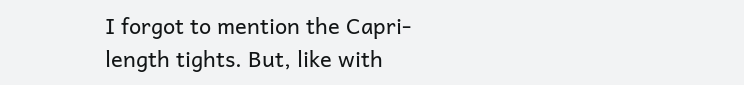I forgot to mention the Capri-length tights. But, like with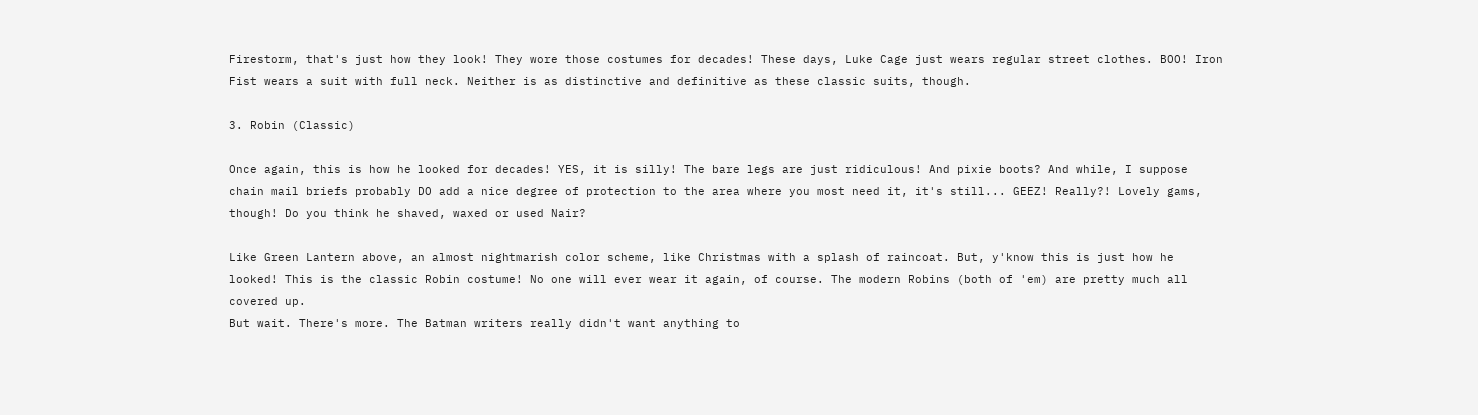Firestorm, that's just how they look! They wore those costumes for decades! These days, Luke Cage just wears regular street clothes. BOO! Iron Fist wears a suit with full neck. Neither is as distinctive and definitive as these classic suits, though.

3. Robin (Classic)

Once again, this is how he looked for decades! YES, it is silly! The bare legs are just ridiculous! And pixie boots? And while, I suppose chain mail briefs probably DO add a nice degree of protection to the area where you most need it, it's still... GEEZ! Really?! Lovely gams, though! Do you think he shaved, waxed or used Nair?

Like Green Lantern above, an almost nightmarish color scheme, like Christmas with a splash of raincoat. But, y'know this is just how he looked! This is the classic Robin costume! No one will ever wear it again, of course. The modern Robins (both of 'em) are pretty much all covered up.
But wait. There's more. The Batman writers really didn't want anything to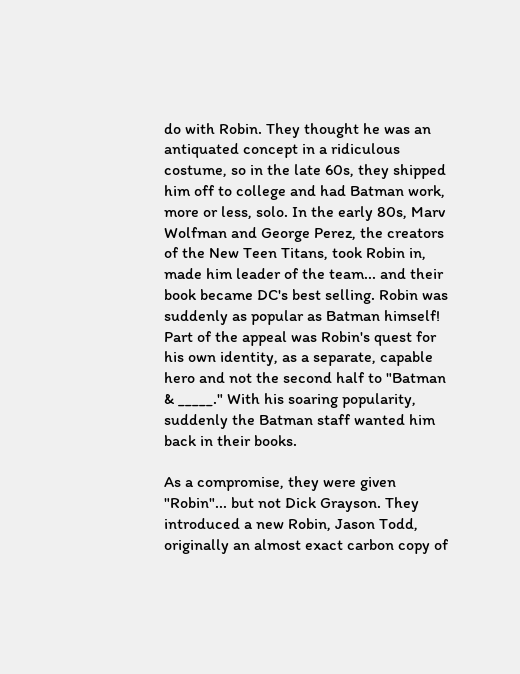do with Robin. They thought he was an antiquated concept in a ridiculous costume, so in the late 60s, they shipped him off to college and had Batman work, more or less, solo. In the early 80s, Marv Wolfman and George Perez, the creators of the New Teen Titans, took Robin in, made him leader of the team... and their book became DC's best selling. Robin was suddenly as popular as Batman himself! Part of the appeal was Robin's quest for his own identity, as a separate, capable hero and not the second half to "Batman & _____." With his soaring popularity, suddenly the Batman staff wanted him back in their books.

As a compromise, they were given "Robin"... but not Dick Grayson. They introduced a new Robin, Jason Todd, originally an almost exact carbon copy of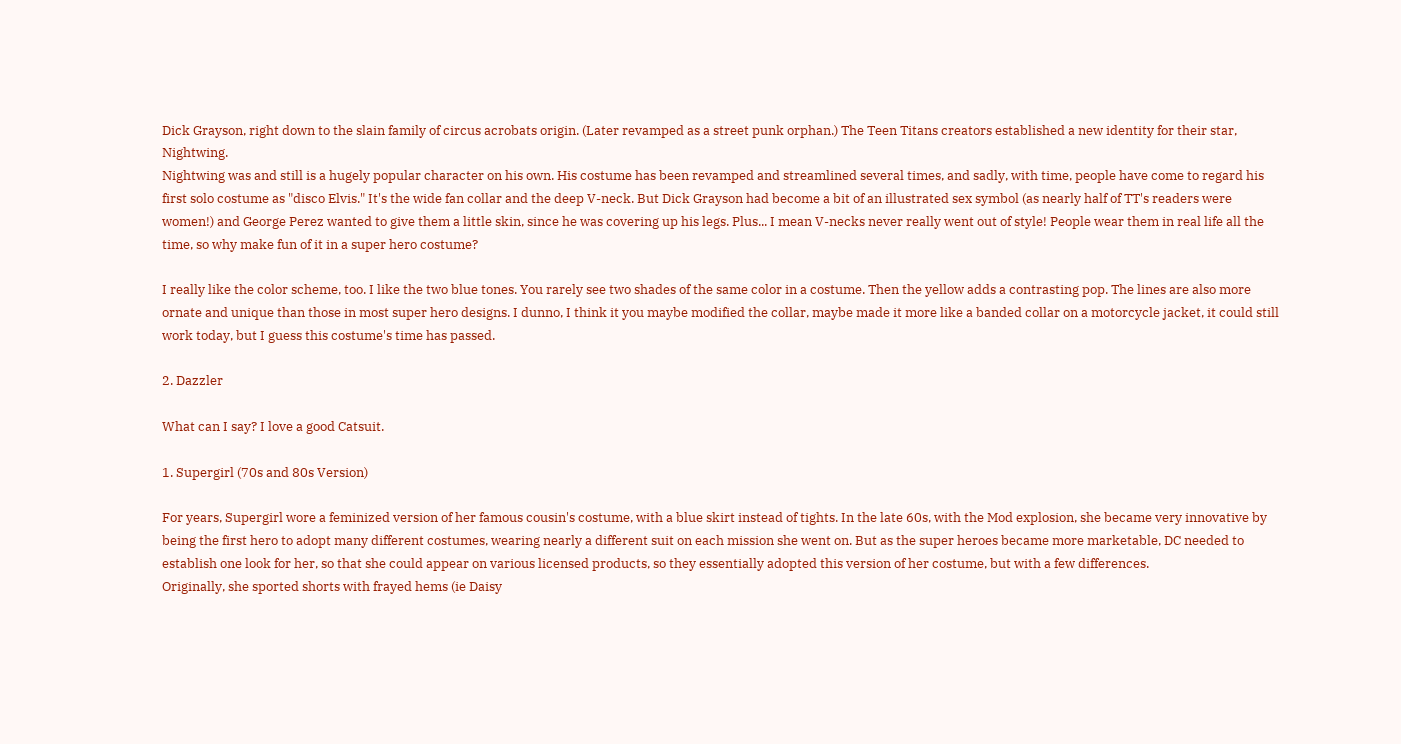Dick Grayson, right down to the slain family of circus acrobats origin. (Later revamped as a street punk orphan.) The Teen Titans creators established a new identity for their star, Nightwing.
Nightwing was and still is a hugely popular character on his own. His costume has been revamped and streamlined several times, and sadly, with time, people have come to regard his first solo costume as "disco Elvis." It's the wide fan collar and the deep V-neck. But Dick Grayson had become a bit of an illustrated sex symbol (as nearly half of TT's readers were women!) and George Perez wanted to give them a little skin, since he was covering up his legs. Plus... I mean V-necks never really went out of style! People wear them in real life all the time, so why make fun of it in a super hero costume?

I really like the color scheme, too. I like the two blue tones. You rarely see two shades of the same color in a costume. Then the yellow adds a contrasting pop. The lines are also more ornate and unique than those in most super hero designs. I dunno, I think it you maybe modified the collar, maybe made it more like a banded collar on a motorcycle jacket, it could still work today, but I guess this costume's time has passed.

2. Dazzler

What can I say? I love a good Catsuit.

1. Supergirl (70s and 80s Version)

For years, Supergirl wore a feminized version of her famous cousin's costume, with a blue skirt instead of tights. In the late 60s, with the Mod explosion, she became very innovative by being the first hero to adopt many different costumes, wearing nearly a different suit on each mission she went on. But as the super heroes became more marketable, DC needed to establish one look for her, so that she could appear on various licensed products, so they essentially adopted this version of her costume, but with a few differences.
Originally, she sported shorts with frayed hems (ie Daisy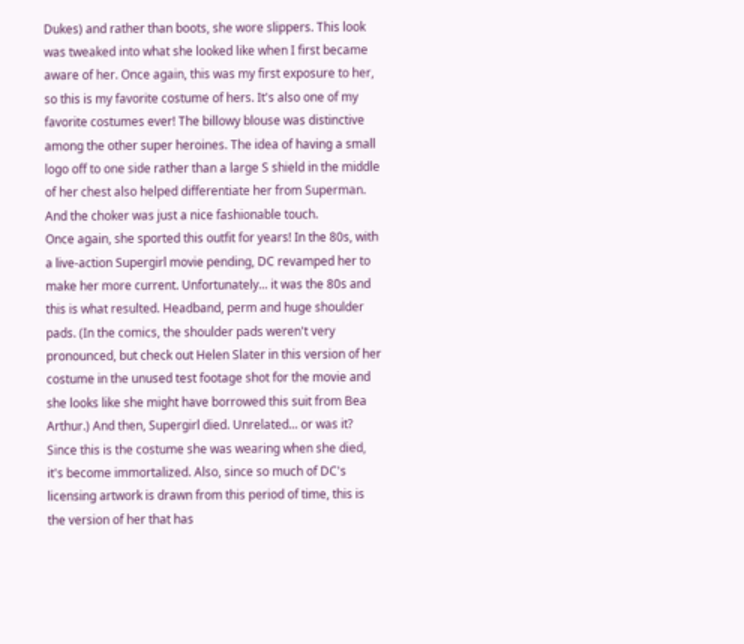Dukes) and rather than boots, she wore slippers. This look was tweaked into what she looked like when I first became aware of her. Once again, this was my first exposure to her, so this is my favorite costume of hers. It's also one of my favorite costumes ever! The billowy blouse was distinctive among the other super heroines. The idea of having a small logo off to one side rather than a large S shield in the middle of her chest also helped differentiate her from Superman. And the choker was just a nice fashionable touch.
Once again, she sported this outfit for years! In the 80s, with a live-action Supergirl movie pending, DC revamped her to make her more current. Unfortunately... it was the 80s and this is what resulted. Headband, perm and huge shoulder pads. (In the comics, the shoulder pads weren't very pronounced, but check out Helen Slater in this version of her costume in the unused test footage shot for the movie and she looks like she might have borrowed this suit from Bea Arthur.) And then, Supergirl died. Unrelated... or was it?
Since this is the costume she was wearing when she died, it's become immortalized. Also, since so much of DC's licensing artwork is drawn from this period of time, this is the version of her that has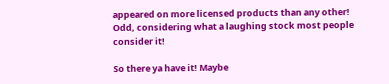appeared on more licensed products than any other! Odd, considering what a laughing stock most people consider it!

So there ya have it! Maybe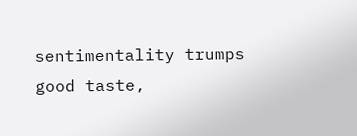sentimentality trumps good taste,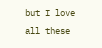but I love all these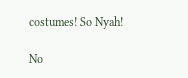costumes! So Nyah!

No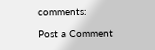comments:

Post a Comment